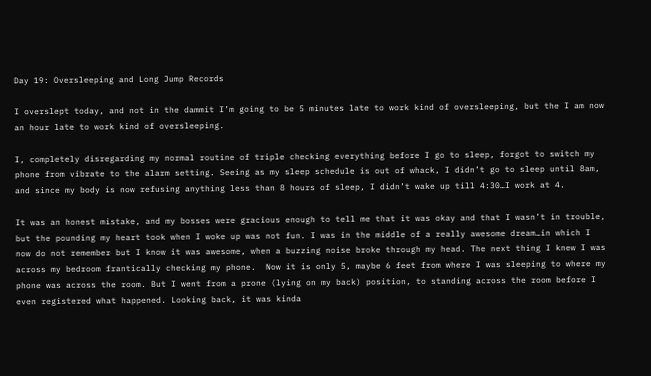Day 19: Oversleeping and Long Jump Records

I overslept today, and not in the dammit I’m going to be 5 minutes late to work kind of oversleeping, but the I am now an hour late to work kind of oversleeping.

I, completely disregarding my normal routine of triple checking everything before I go to sleep, forgot to switch my phone from vibrate to the alarm setting. Seeing as my sleep schedule is out of whack, I didn’t go to sleep until 8am, and since my body is now refusing anything less than 8 hours of sleep, I didn’t wake up till 4:30…I work at 4.

It was an honest mistake, and my bosses were gracious enough to tell me that it was okay and that I wasn’t in trouble, but the pounding my heart took when I woke up was not fun. I was in the middle of a really awesome dream…in which I now do not remember but I know it was awesome, when a buzzing noise broke through my head. The next thing I knew I was across my bedroom frantically checking my phone.  Now it is only 5, maybe 6 feet from where I was sleeping to where my phone was across the room. But I went from a prone (lying on my back) position, to standing across the room before I even registered what happened. Looking back, it was kinda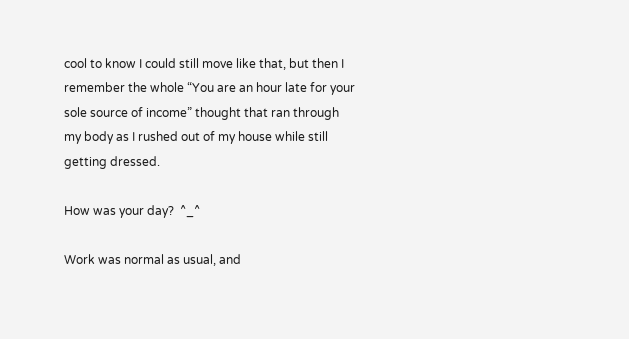cool to know I could still move like that, but then I remember the whole “You are an hour late for your sole source of income” thought that ran through my body as I rushed out of my house while still getting dressed.

How was your day?  ^_^

Work was normal as usual, and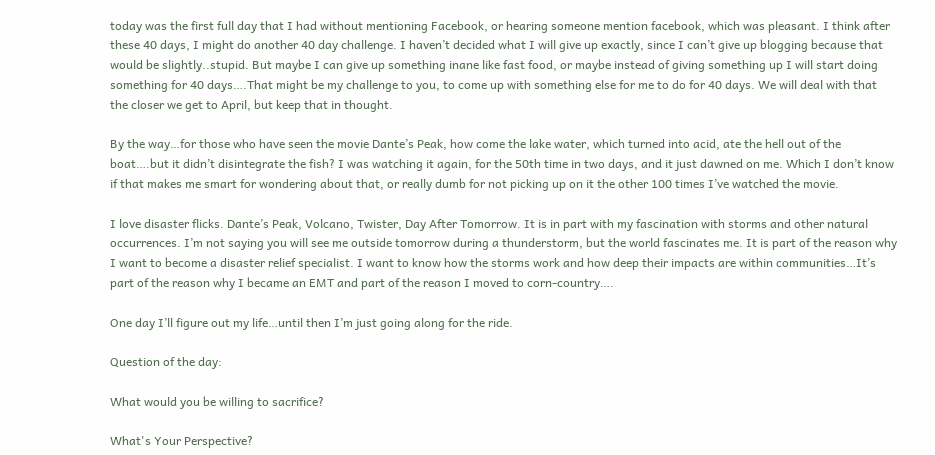today was the first full day that I had without mentioning Facebook, or hearing someone mention facebook, which was pleasant. I think after these 40 days, I might do another 40 day challenge. I haven’t decided what I will give up exactly, since I can’t give up blogging because that would be slightly..stupid. But maybe I can give up something inane like fast food, or maybe instead of giving something up I will start doing something for 40 days….That might be my challenge to you, to come up with something else for me to do for 40 days. We will deal with that the closer we get to April, but keep that in thought.

By the way…for those who have seen the movie Dante’s Peak, how come the lake water, which turned into acid, ate the hell out of the boat….but it didn’t disintegrate the fish? I was watching it again, for the 50th time in two days, and it just dawned on me. Which I don’t know if that makes me smart for wondering about that, or really dumb for not picking up on it the other 100 times I’ve watched the movie.

I love disaster flicks. Dante’s Peak, Volcano, Twister, Day After Tomorrow. It is in part with my fascination with storms and other natural occurrences. I’m not saying you will see me outside tomorrow during a thunderstorm, but the world fascinates me. It is part of the reason why I want to become a disaster relief specialist. I want to know how the storms work and how deep their impacts are within communities…It’s part of the reason why I became an EMT and part of the reason I moved to corn-country….

One day I’ll figure out my life…until then I’m just going along for the ride.

Question of the day:

What would you be willing to sacrifice?

What's Your Perspective?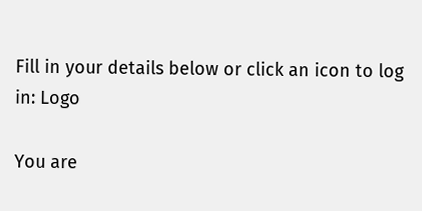Fill in your details below or click an icon to log in: Logo

You are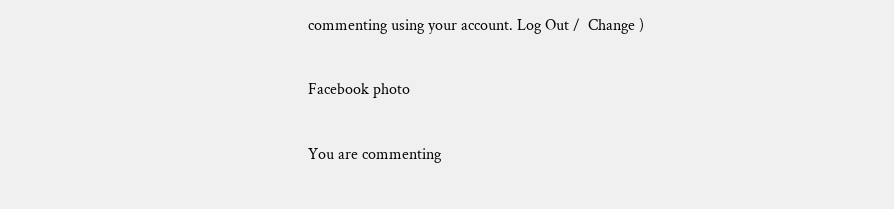commenting using your account. Log Out /  Change )

Facebook photo

You are commenting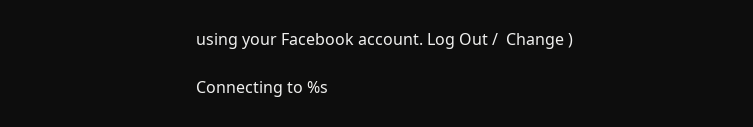using your Facebook account. Log Out /  Change )

Connecting to %s